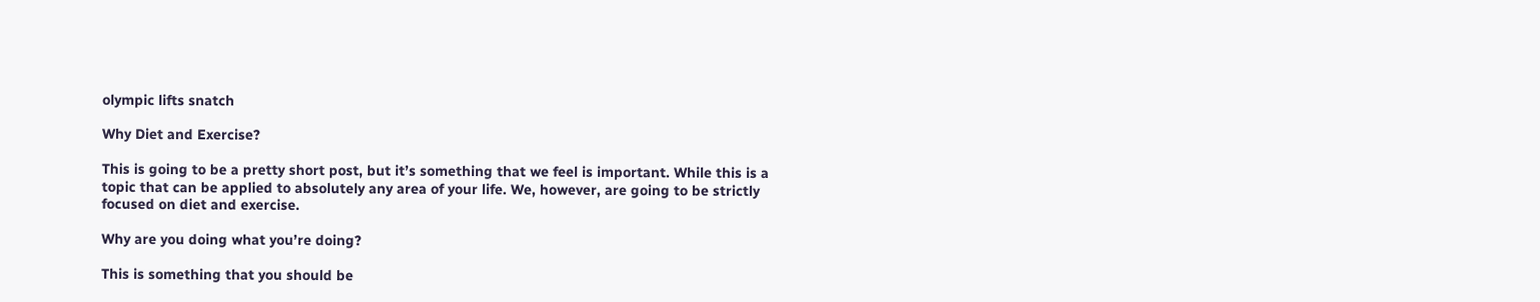olympic lifts snatch

Why Diet and Exercise?

This is going to be a pretty short post, but it’s something that we feel is important. While this is a topic that can be applied to absolutely any area of your life. We, however, are going to be strictly focused on diet and exercise.

Why are you doing what you’re doing?

This is something that you should be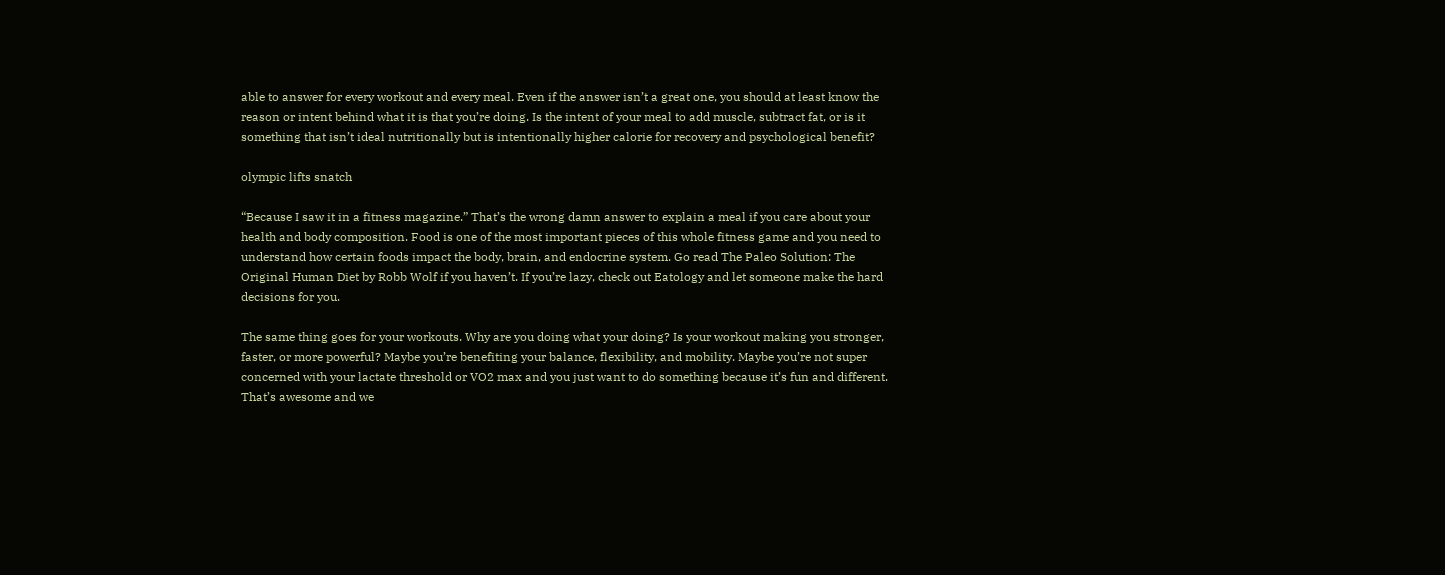able to answer for every workout and every meal. Even if the answer isn’t a great one, you should at least know the reason or intent behind what it is that you’re doing. Is the intent of your meal to add muscle, subtract fat, or is it something that isn’t ideal nutritionally but is intentionally higher calorie for recovery and psychological benefit?

olympic lifts snatch

“Because I saw it in a fitness magazine.” That’s the wrong damn answer to explain a meal if you care about your health and body composition. Food is one of the most important pieces of this whole fitness game and you need to understand how certain foods impact the body, brain, and endocrine system. Go read The Paleo Solution: The Original Human Diet by Robb Wolf if you haven’t. If you’re lazy, check out Eatology and let someone make the hard decisions for you.

The same thing goes for your workouts. Why are you doing what your doing? Is your workout making you stronger, faster, or more powerful? Maybe you’re benefiting your balance, flexibility, and mobility. Maybe you’re not super concerned with your lactate threshold or VO2 max and you just want to do something because it’s fun and different. That’s awesome and we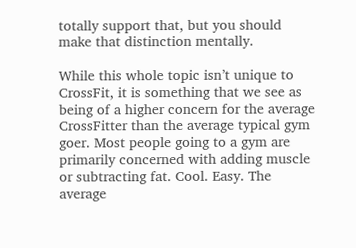totally support that, but you should make that distinction mentally.

While this whole topic isn’t unique to CrossFit, it is something that we see as being of a higher concern for the average CrossFitter than the average typical gym goer. Most people going to a gym are primarily concerned with adding muscle or subtracting fat. Cool. Easy. The average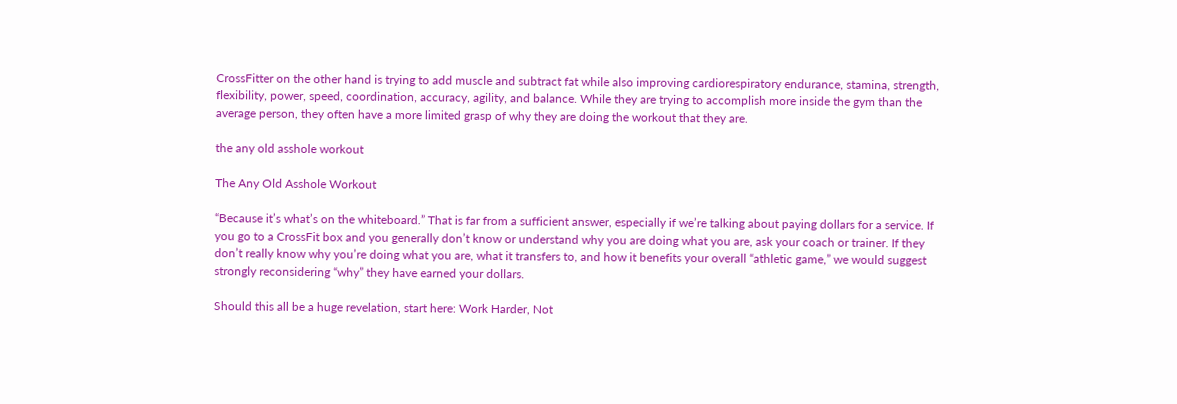CrossFitter on the other hand is trying to add muscle and subtract fat while also improving cardiorespiratory endurance, stamina, strength, flexibility, power, speed, coordination, accuracy, agility, and balance. While they are trying to accomplish more inside the gym than the average person, they often have a more limited grasp of why they are doing the workout that they are.

the any old asshole workout

The Any Old Asshole Workout

“Because it’s what’s on the whiteboard.” That is far from a sufficient answer, especially if we’re talking about paying dollars for a service. If you go to a CrossFit box and you generally don’t know or understand why you are doing what you are, ask your coach or trainer. If they don’t really know why you’re doing what you are, what it transfers to, and how it benefits your overall “athletic game,” we would suggest strongly reconsidering “why” they have earned your dollars.

Should this all be a huge revelation, start here: Work Harder, Not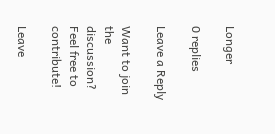Longer

0 replies

Leave a Reply

Want to join the discussion?
Feel free to contribute!

Leave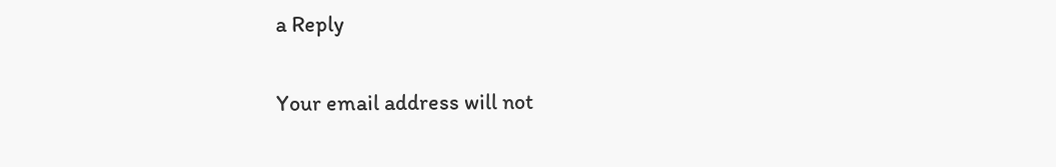a Reply

Your email address will not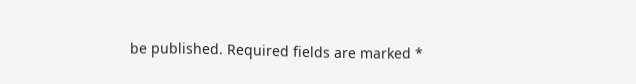be published. Required fields are marked *